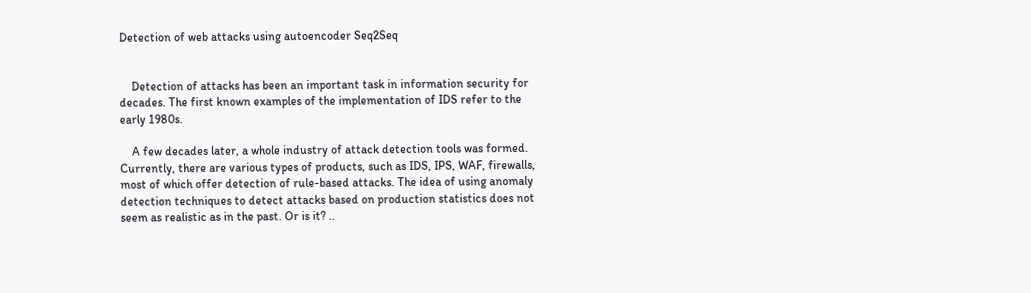Detection of web attacks using autoencoder Seq2Seq


    Detection of attacks has been an important task in information security for decades. The first known examples of the implementation of IDS refer to the early 1980s.

    A few decades later, a whole industry of attack detection tools was formed. Currently, there are various types of products, such as IDS, IPS, WAF, firewalls, most of which offer detection of rule-based attacks. The idea of using anomaly detection techniques to detect attacks based on production statistics does not seem as realistic as in the past. Or is it? ..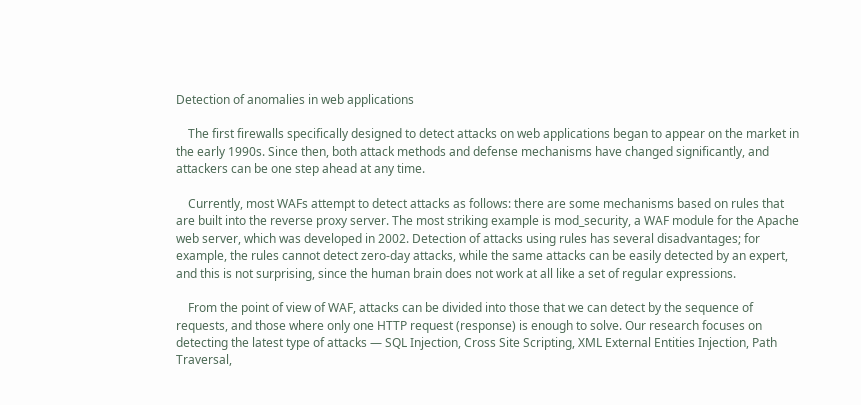Detection of anomalies in web applications

    The first firewalls specifically designed to detect attacks on web applications began to appear on the market in the early 1990s. Since then, both attack methods and defense mechanisms have changed significantly, and attackers can be one step ahead at any time.

    Currently, most WAFs attempt to detect attacks as follows: there are some mechanisms based on rules that are built into the reverse proxy server. The most striking example is mod_security, a WAF module for the Apache web server, which was developed in 2002. Detection of attacks using rules has several disadvantages; for example, the rules cannot detect zero-day attacks, while the same attacks can be easily detected by an expert, and this is not surprising, since the human brain does not work at all like a set of regular expressions.

    From the point of view of WAF, attacks can be divided into those that we can detect by the sequence of requests, and those where only one HTTP request (response) is enough to solve. Our research focuses on detecting the latest type of attacks — SQL Injection, Cross Site Scripting, XML External Entities Injection, Path Traversal,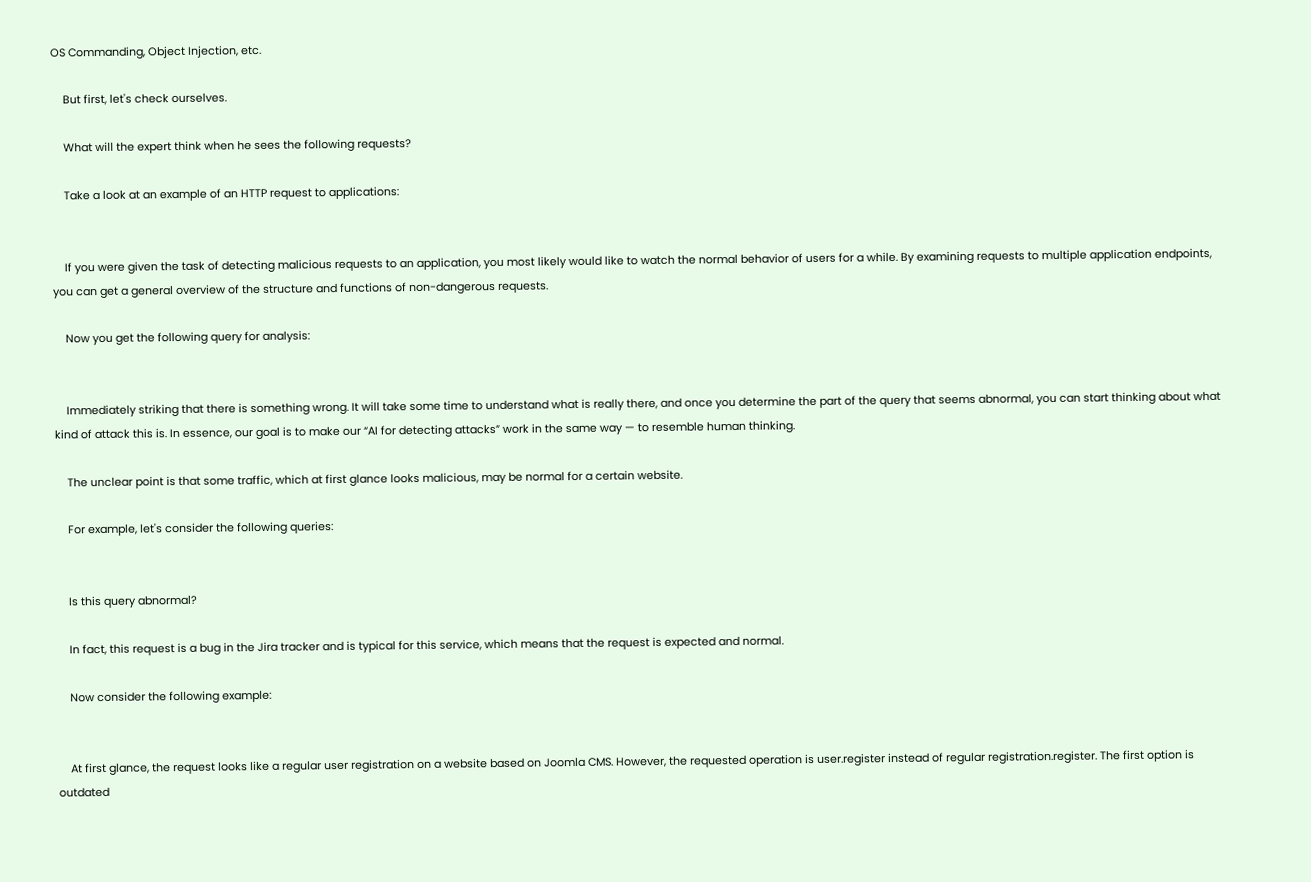OS Commanding, Object Injection, etc.

    But first, let's check ourselves.

    What will the expert think when he sees the following requests?

    Take a look at an example of an HTTP request to applications:


    If you were given the task of detecting malicious requests to an application, you most likely would like to watch the normal behavior of users for a while. By examining requests to multiple application endpoints, you can get a general overview of the structure and functions of non-dangerous requests.

    Now you get the following query for analysis:


    Immediately striking that there is something wrong. It will take some time to understand what is really there, and once you determine the part of the query that seems abnormal, you can start thinking about what kind of attack this is. In essence, our goal is to make our “AI for detecting attacks” work in the same way — to resemble human thinking.

    The unclear point is that some traffic, which at first glance looks malicious, may be normal for a certain website.

    For example, let's consider the following queries:


    Is this query abnormal?

    In fact, this request is a bug in the Jira tracker and is typical for this service, which means that the request is expected and normal.

    Now consider the following example:


    At first glance, the request looks like a regular user registration on a website based on Joomla CMS. However, the requested operation is user.register instead of regular registration.register. The first option is outdated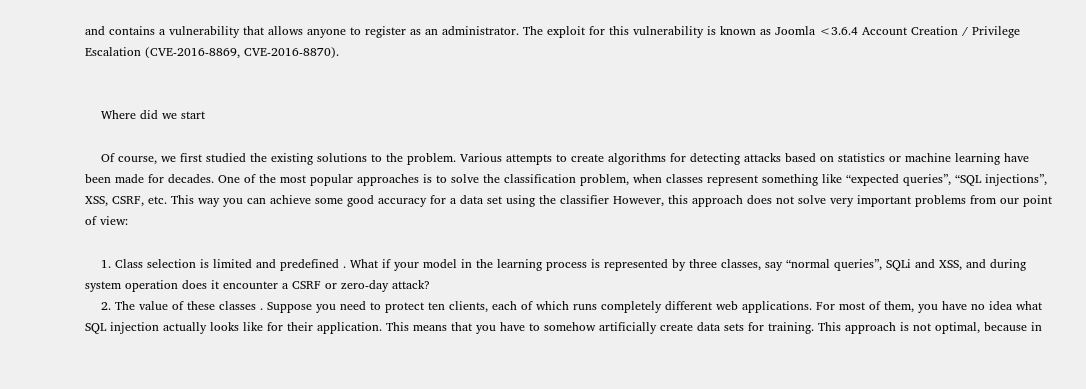and contains a vulnerability that allows anyone to register as an administrator. The exploit for this vulnerability is known as Joomla <3.6.4 Account Creation / Privilege Escalation (CVE-2016-8869, CVE-2016-8870).


    Where did we start

    Of course, we first studied the existing solutions to the problem. Various attempts to create algorithms for detecting attacks based on statistics or machine learning have been made for decades. One of the most popular approaches is to solve the classification problem, when classes represent something like “expected queries”, “SQL injections”, XSS, CSRF, etc. This way you can achieve some good accuracy for a data set using the classifier However, this approach does not solve very important problems from our point of view:

    1. Class selection is limited and predefined . What if your model in the learning process is represented by three classes, say “normal queries”, SQLi and XSS, and during system operation does it encounter a CSRF or zero-day attack?
    2. The value of these classes . Suppose you need to protect ten clients, each of which runs completely different web applications. For most of them, you have no idea what SQL injection actually looks like for their application. This means that you have to somehow artificially create data sets for training. This approach is not optimal, because in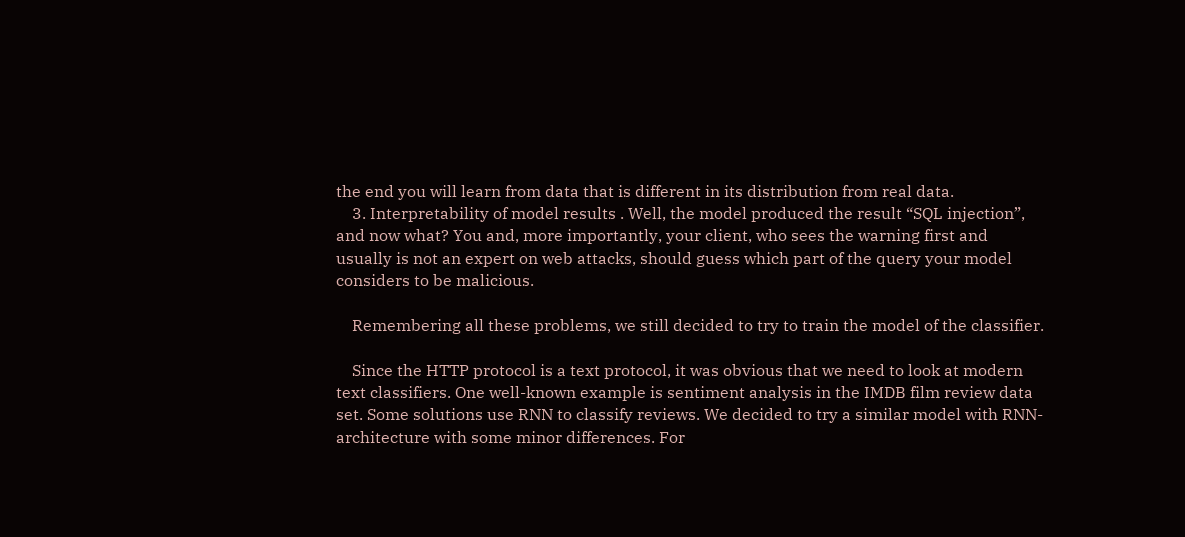the end you will learn from data that is different in its distribution from real data.
    3. Interpretability of model results . Well, the model produced the result “SQL injection”, and now what? You and, more importantly, your client, who sees the warning first and usually is not an expert on web attacks, should guess which part of the query your model considers to be malicious.

    Remembering all these problems, we still decided to try to train the model of the classifier.

    Since the HTTP protocol is a text protocol, it was obvious that we need to look at modern text classifiers. One well-known example is sentiment analysis in the IMDB film review data set. Some solutions use RNN to classify reviews. We decided to try a similar model with RNN-architecture with some minor differences. For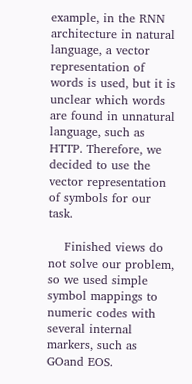example, in the RNN architecture in natural language, a vector representation of words is used, but it is unclear which words are found in unnatural language, such as HTTP. Therefore, we decided to use the vector representation of symbols for our task.

    Finished views do not solve our problem, so we used simple symbol mappings to numeric codes with several internal markers, such as GOand EOS.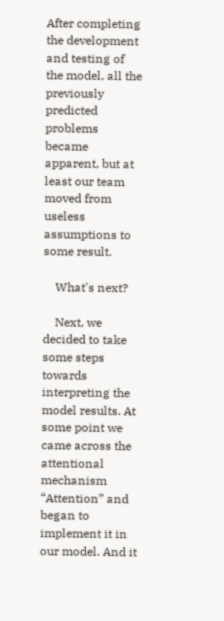After completing the development and testing of the model, all the previously predicted problems became apparent, but at least our team moved from useless assumptions to some result.

    What's next?

    Next, we decided to take some steps towards interpreting the model results. At some point we came across the attentional mechanism “Attention” and began to implement it in our model. And it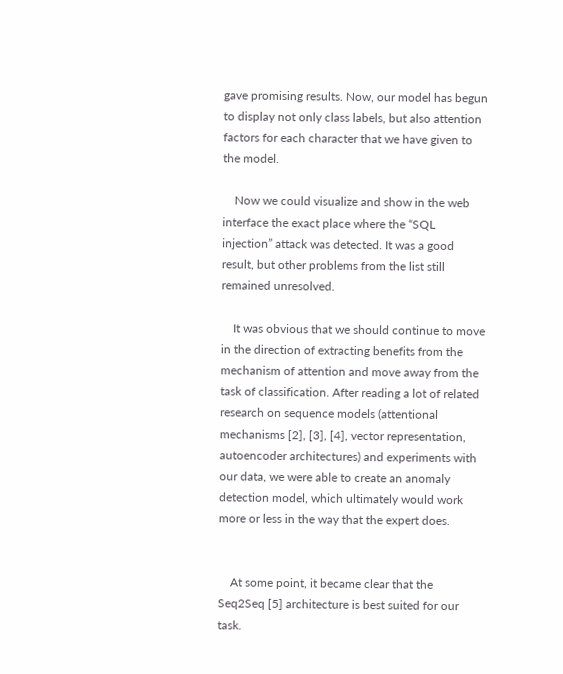gave promising results. Now, our model has begun to display not only class labels, but also attention factors for each character that we have given to the model.

    Now we could visualize and show in the web interface the exact place where the “SQL injection” attack was detected. It was a good result, but other problems from the list still remained unresolved.

    It was obvious that we should continue to move in the direction of extracting benefits from the mechanism of attention and move away from the task of classification. After reading a lot of related research on sequence models (attentional mechanisms [2], [3], [4], vector representation, autoencoder architectures) and experiments with our data, we were able to create an anomaly detection model, which ultimately would work more or less in the way that the expert does.


    At some point, it became clear that the Seq2Seq [5] architecture is best suited for our task.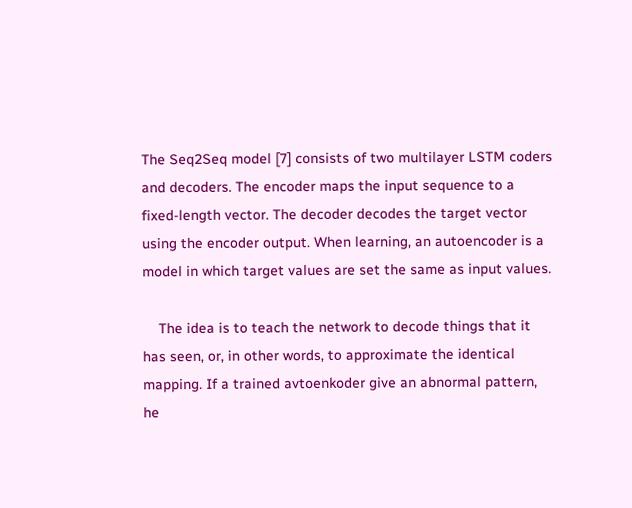The Seq2Seq model [7] consists of two multilayer LSTM coders and decoders. The encoder maps the input sequence to a fixed-length vector. The decoder decodes the target vector using the encoder output. When learning, an autoencoder is a model in which target values are set the same as input values.

    The idea is to teach the network to decode things that it has seen, or, in other words, to approximate the identical mapping. If a trained avtoenkoder give an abnormal pattern, he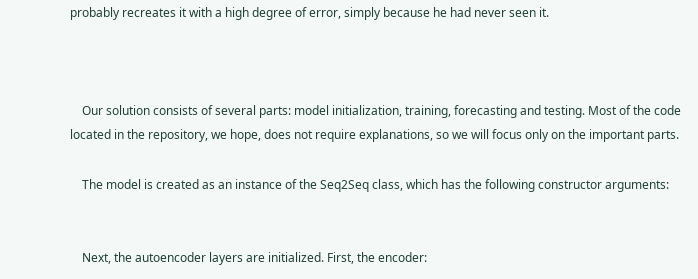probably recreates it with a high degree of error, simply because he had never seen it.



    Our solution consists of several parts: model initialization, training, forecasting and testing. Most of the code located in the repository, we hope, does not require explanations, so we will focus only on the important parts.

    The model is created as an instance of the Seq2Seq class, which has the following constructor arguments:


    Next, the autoencoder layers are initialized. First, the encoder: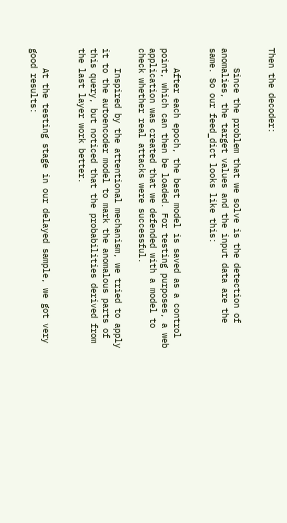Then the decoder:


    Since the problem that we solve is the detection of anomalies, the target values and the input data are the same. So our feed_dict looks like this:


    After each epoch, the best model is saved as a control point, which can then be loaded. For testing purposes, a web application was created that we defended with a model to check whether real attacks were successful.

    Inspired by the attentional mechanism, we tried to apply it to the autoencoder model to mark the anomalous parts of this query, but noticed that the probabilities derived from the last layer work better.


    At the testing stage in our delayed sample, we got very good results: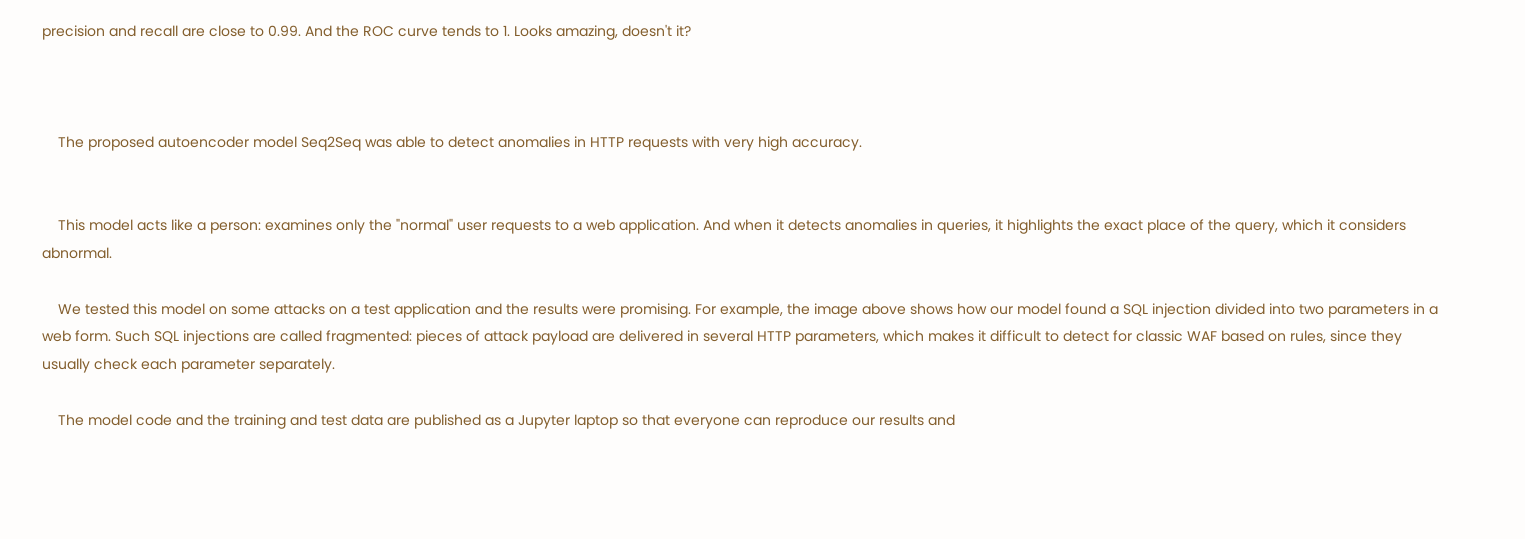precision and recall are close to 0.99. And the ROC curve tends to 1. Looks amazing, doesn't it?



    The proposed autoencoder model Seq2Seq was able to detect anomalies in HTTP requests with very high accuracy.


    This model acts like a person: examines only the "normal" user requests to a web application. And when it detects anomalies in queries, it highlights the exact place of the query, which it considers abnormal.

    We tested this model on some attacks on a test application and the results were promising. For example, the image above shows how our model found a SQL injection divided into two parameters in a web form. Such SQL injections are called fragmented: pieces of attack payload are delivered in several HTTP parameters, which makes it difficult to detect for classic WAF based on rules, since they usually check each parameter separately.

    The model code and the training and test data are published as a Jupyter laptop so that everyone can reproduce our results and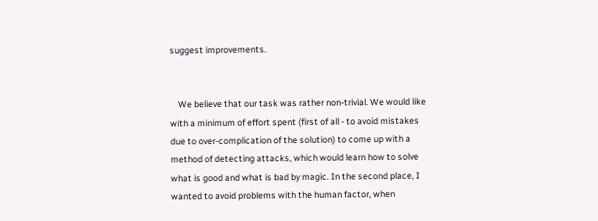suggest improvements.


    We believe that our task was rather non-trivial. We would like with a minimum of effort spent (first of all - to avoid mistakes due to over-complication of the solution) to come up with a method of detecting attacks, which would learn how to solve what is good and what is bad by magic. In the second place, I wanted to avoid problems with the human factor, when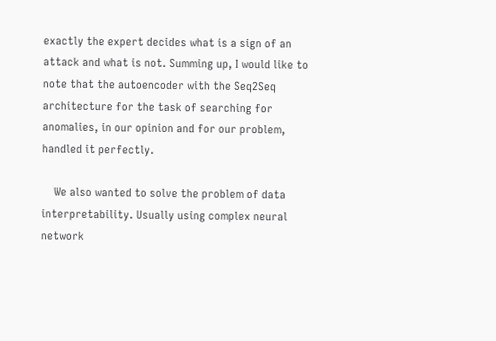exactly the expert decides what is a sign of an attack and what is not. Summing up, I would like to note that the autoencoder with the Seq2Seq architecture for the task of searching for anomalies, in our opinion and for our problem, handled it perfectly.

    We also wanted to solve the problem of data interpretability. Usually using complex neural network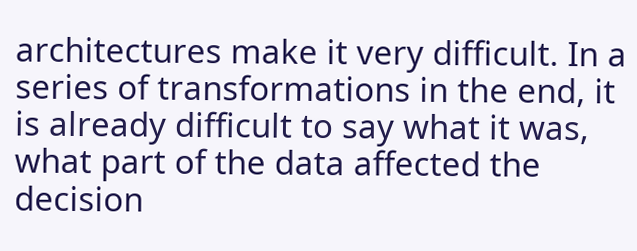architectures make it very difficult. In a series of transformations in the end, it is already difficult to say what it was, what part of the data affected the decision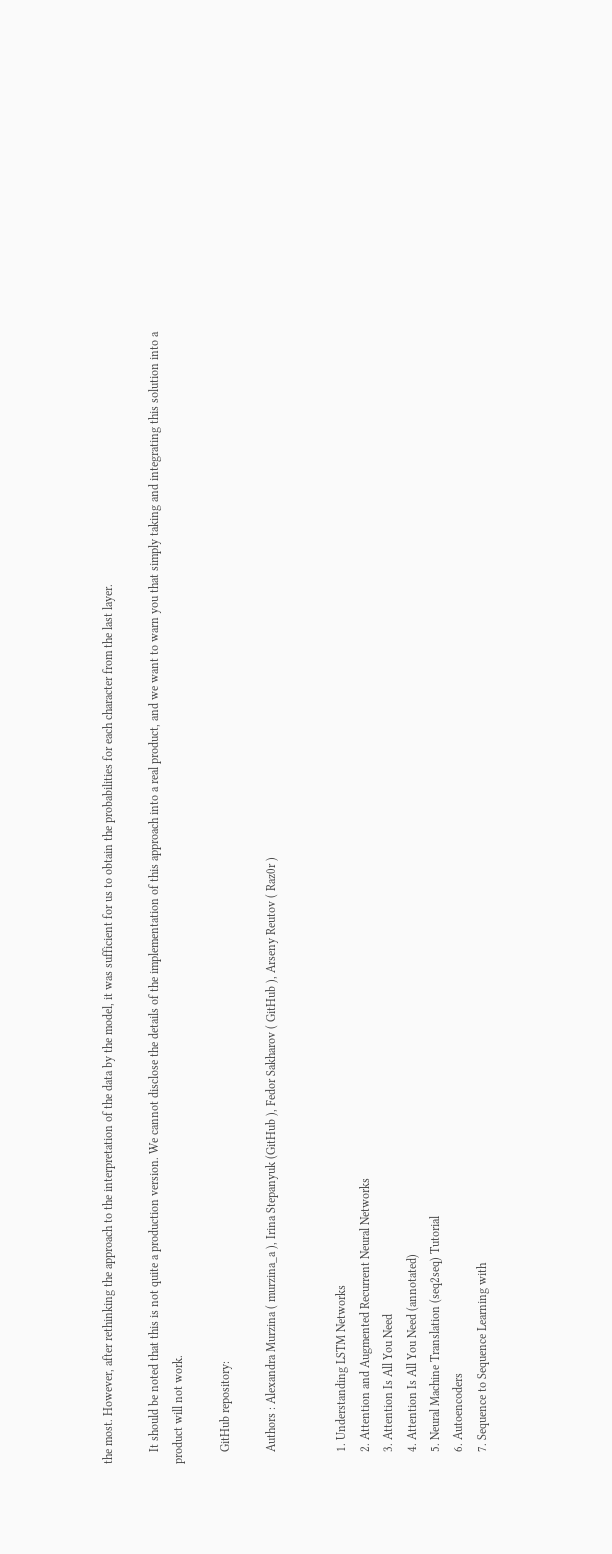the most. However, after rethinking the approach to the interpretation of the data by the model, it was sufficient for us to obtain the probabilities for each character from the last layer.

    It should be noted that this is not quite a production version. We cannot disclose the details of the implementation of this approach into a real product, and we want to warn you that simply taking and integrating this solution into a product will not work.

    GitHub repository:

    Authors : Alexandra Murzina ( murzina_a ), Irina Stepanyuk (GitHub ), Fedor Sakharov ( GitHub ), Arseny Reutov ( Raz0r )


    1. Understanding LSTM Networks
    2. Attention and Augmented Recurrent Neural Networks
    3. Attention Is All You Need
    4. Attention Is All You Need (annotated)
    5. Neural Machine Translation (seq2seq) Tutorial
    6. Autoencoders
    7. Sequence to Sequence Learning with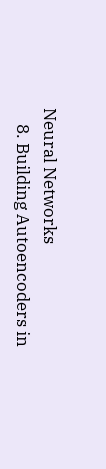Neural Networks
    8. Building Autoencoders in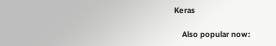Keras

    Also popular now: